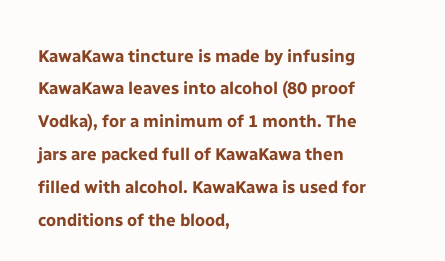KawaKawa tincture is made by infusing KawaKawa leaves into alcohol (80 proof Vodka), for a minimum of 1 month. The jars are packed full of KawaKawa then filled with alcohol. KawaKawa is used for conditions of the blood,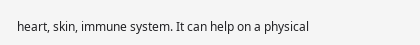heart, skin, immune system. It can help on a physical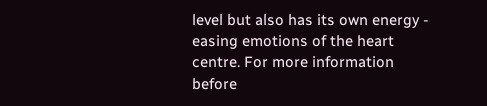level but also has its own energy - easing emotions of the heart centre. For more information before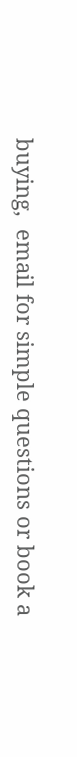buying,  email for simple questions or book a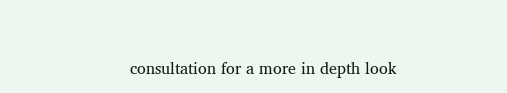consultation for a more in depth look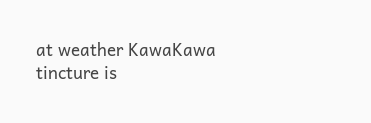at weather KawaKawa tincture is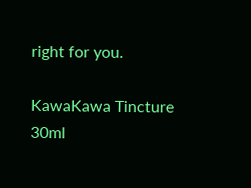right for you.

KawaKawa Tincture 30ml